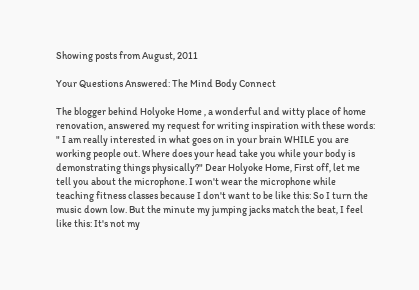Showing posts from August, 2011

Your Questions Answered: The Mind Body Connect

The blogger behind Holyoke Home , a wonderful and witty place of home renovation, answered my request for writing inspiration with these words: " I am really interested in what goes on in your brain WHILE you are working people out. Where does your head take you while your body is demonstrating things physically?" Dear Holyoke Home, First off, let me tell you about the microphone. I won't wear the microphone while teaching fitness classes because I don't want to be like this: So I turn the music down low. But the minute my jumping jacks match the beat, I feel like this: It's not my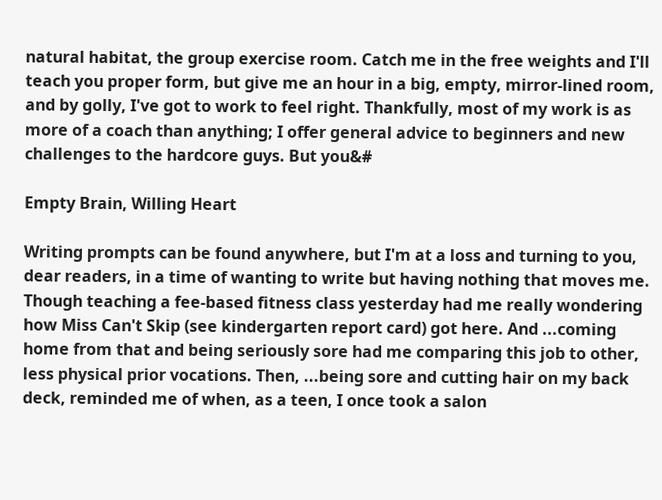natural habitat, the group exercise room. Catch me in the free weights and I'll teach you proper form, but give me an hour in a big, empty, mirror-lined room, and by golly, I've got to work to feel right. Thankfully, most of my work is as more of a coach than anything; I offer general advice to beginners and new challenges to the hardcore guys. But you&#

Empty Brain, Willing Heart

Writing prompts can be found anywhere, but I'm at a loss and turning to you, dear readers, in a time of wanting to write but having nothing that moves me. Though teaching a fee-based fitness class yesterday had me really wondering how Miss Can't Skip (see kindergarten report card) got here. And ...coming home from that and being seriously sore had me comparing this job to other, less physical prior vocations. Then, ...being sore and cutting hair on my back deck, reminded me of when, as a teen, I once took a salon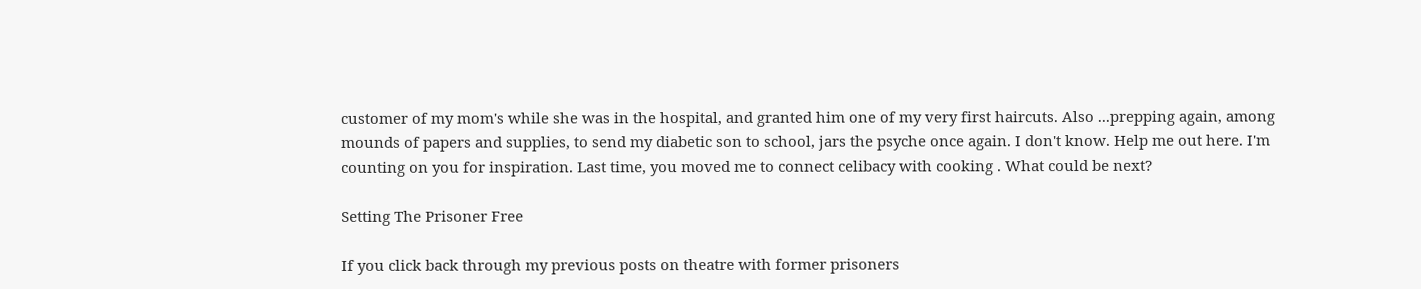customer of my mom's while she was in the hospital, and granted him one of my very first haircuts. Also ...prepping again, among mounds of papers and supplies, to send my diabetic son to school, jars the psyche once again. I don't know. Help me out here. I'm counting on you for inspiration. Last time, you moved me to connect celibacy with cooking . What could be next?

Setting The Prisoner Free

If you click back through my previous posts on theatre with former prisoners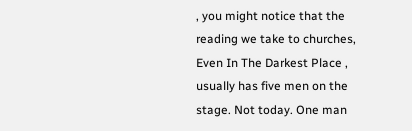, you might notice that the reading we take to churches, Even In The Darkest Place , usually has five men on the stage. Not today. One man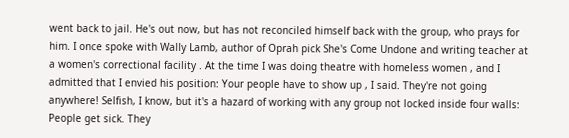went back to jail. He's out now, but has not reconciled himself back with the group, who prays for him. I once spoke with Wally Lamb, author of Oprah pick She's Come Undone and writing teacher at a women's correctional facility . At the time I was doing theatre with homeless women , and I admitted that I envied his position: Your people have to show up , I said. They're not going anywhere! Selfish, I know, but it's a hazard of working with any group not locked inside four walls: People get sick. They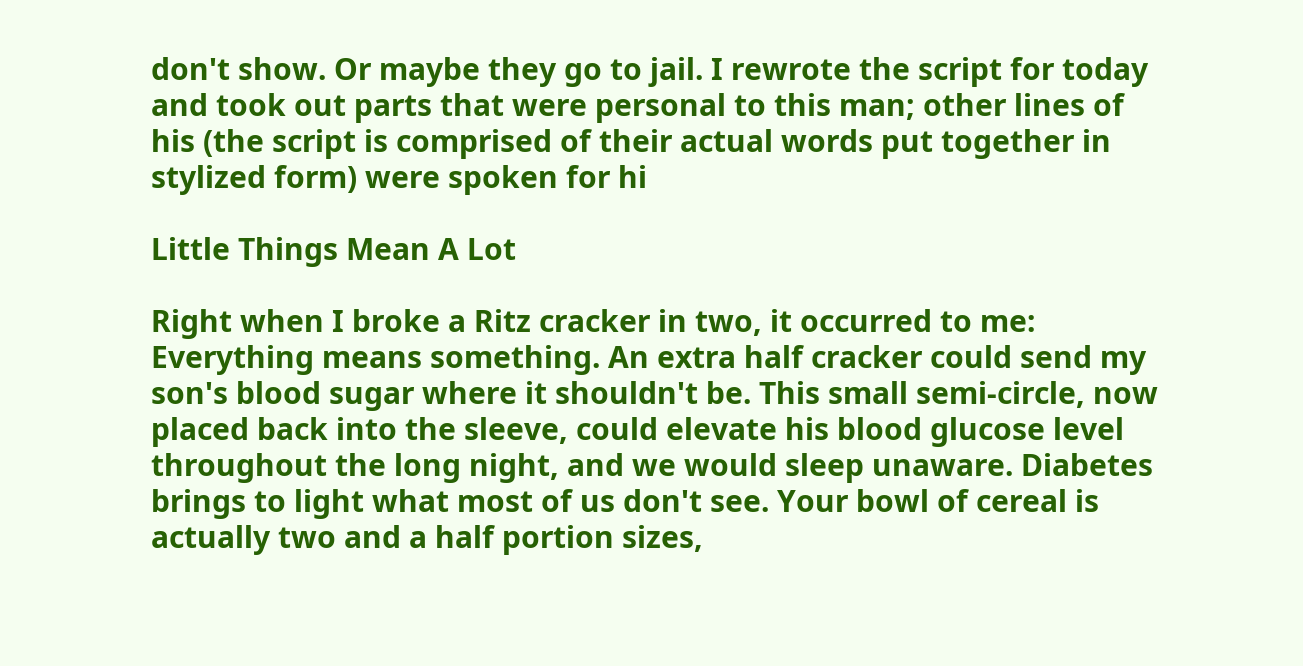don't show. Or maybe they go to jail. I rewrote the script for today and took out parts that were personal to this man; other lines of his (the script is comprised of their actual words put together in stylized form) were spoken for hi

Little Things Mean A Lot

Right when I broke a Ritz cracker in two, it occurred to me: Everything means something. An extra half cracker could send my son's blood sugar where it shouldn't be. This small semi-circle, now placed back into the sleeve, could elevate his blood glucose level throughout the long night, and we would sleep unaware. Diabetes brings to light what most of us don't see. Your bowl of cereal is actually two and a half portion sizes,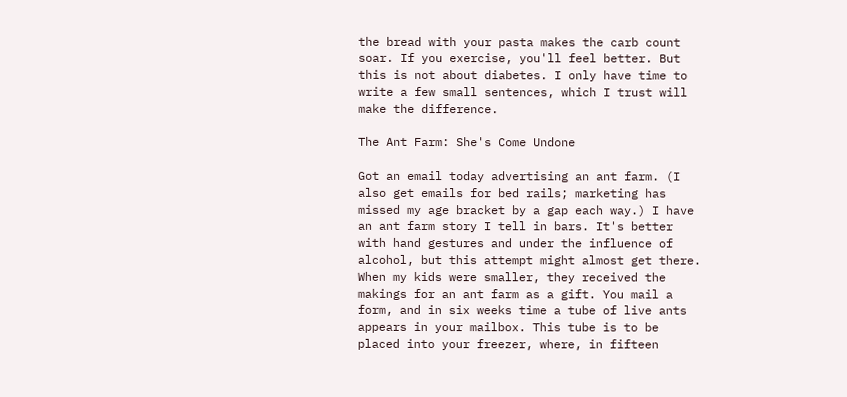the bread with your pasta makes the carb count soar. If you exercise, you'll feel better. But this is not about diabetes. I only have time to write a few small sentences, which I trust will make the difference.

The Ant Farm: She's Come Undone

Got an email today advertising an ant farm. (I also get emails for bed rails; marketing has missed my age bracket by a gap each way.) I have an ant farm story I tell in bars. It's better with hand gestures and under the influence of alcohol, but this attempt might almost get there. When my kids were smaller, they received the makings for an ant farm as a gift. You mail a form, and in six weeks time a tube of live ants appears in your mailbox. This tube is to be placed into your freezer, where, in fifteen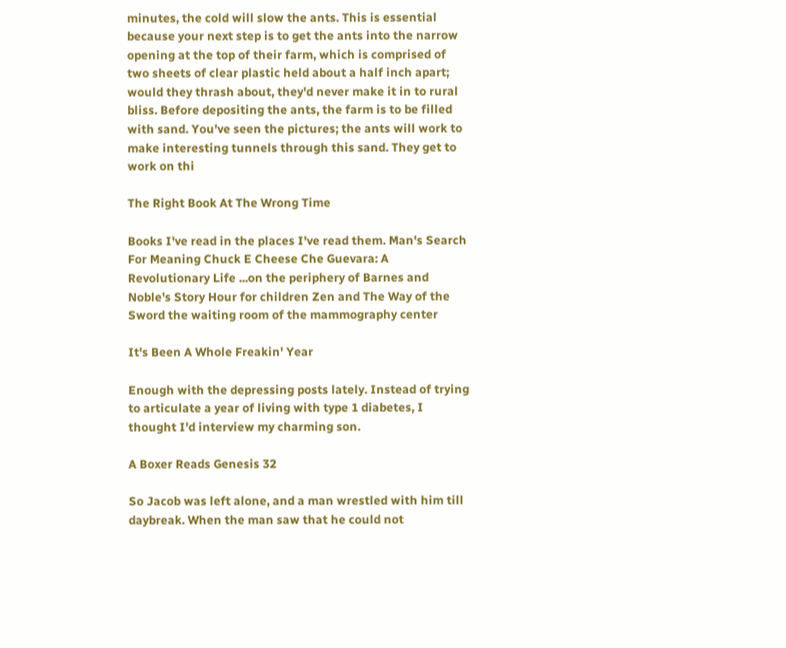minutes, the cold will slow the ants. This is essential because your next step is to get the ants into the narrow opening at the top of their farm, which is comprised of two sheets of clear plastic held about a half inch apart; would they thrash about, they'd never make it in to rural bliss. Before depositing the ants, the farm is to be filled with sand. You've seen the pictures; the ants will work to make interesting tunnels through this sand. They get to work on thi

The Right Book At The Wrong Time

Books I've read in the places I've read them. Man's Search For Meaning Chuck E Cheese Che Guevara: A Revolutionary Life ...on the periphery of Barnes and Noble's Story Hour for children Zen and The Way of the Sword the waiting room of the mammography center

It's Been A Whole Freakin' Year

Enough with the depressing posts lately. Instead of trying to articulate a year of living with type 1 diabetes, I thought I'd interview my charming son.

A Boxer Reads Genesis 32

So Jacob was left alone, and a man wrestled with him till daybreak. When the man saw that he could not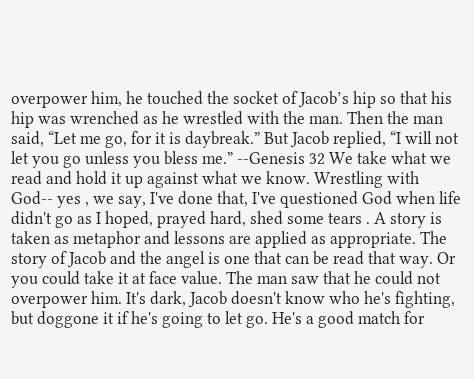overpower him, he touched the socket of Jacob’s hip so that his hip was wrenched as he wrestled with the man. Then the man said, “Let me go, for it is daybreak.” But Jacob replied, “I will not let you go unless you bless me.” --Genesis 32 We take what we read and hold it up against what we know. Wrestling with God-- yes , we say, I've done that, I've questioned God when life didn't go as I hoped, prayed hard, shed some tears . A story is taken as metaphor and lessons are applied as appropriate. The story of Jacob and the angel is one that can be read that way. Or you could take it at face value. The man saw that he could not overpower him. It's dark, Jacob doesn't know who he's fighting, but doggone it if he's going to let go. He's a good match for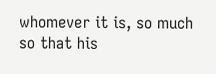whomever it is, so much so that his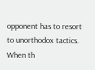opponent has to resort to unorthodox tactics. When th